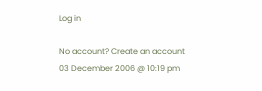Log in

No account? Create an account
03 December 2006 @ 10:19 pm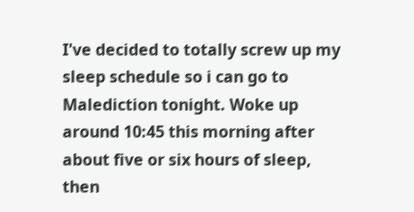I've decided to totally screw up my sleep schedule so i can go to Malediction tonight. Woke up around 10:45 this morning after about five or six hours of sleep, then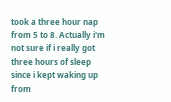took a three hour nap from 5 to 8. Actually i'm not sure if i really got three hours of sleep since i kept waking up from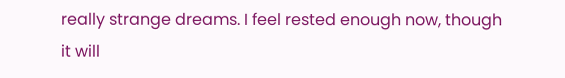really strange dreams. I feel rested enough now, though it will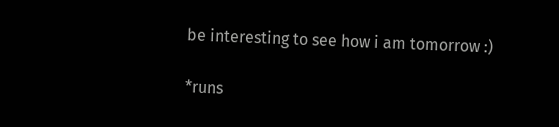be interesting to see how i am tomorrow :)

*runs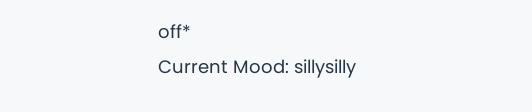off*
Current Mood: sillysilly